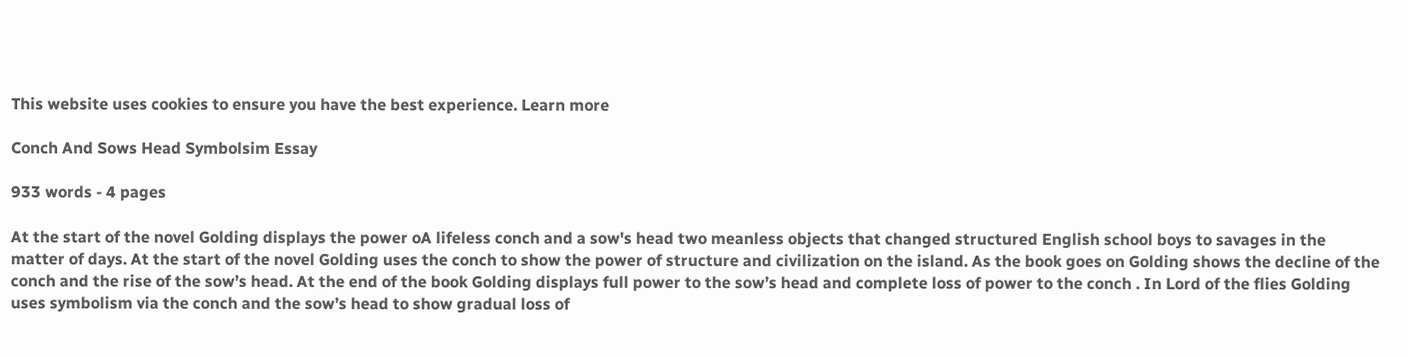This website uses cookies to ensure you have the best experience. Learn more

Conch And Sows Head Symbolsim Essay

933 words - 4 pages

At the start of the novel Golding displays the power oA lifeless conch and a sow's head two meanless objects that changed structured English school boys to savages in the matter of days. At the start of the novel Golding uses the conch to show the power of structure and civilization on the island. As the book goes on Golding shows the decline of the conch and the rise of the sow’s head. At the end of the book Golding displays full power to the sow’s head and complete loss of power to the conch . In Lord of the flies Golding uses symbolism via the conch and the sow’s head to show gradual loss of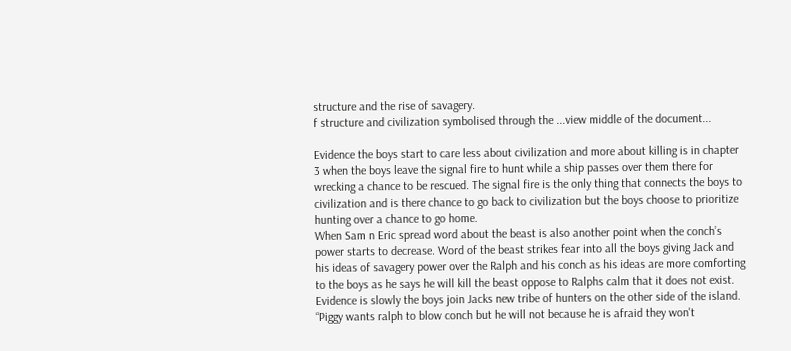structure and the rise of savagery.
f structure and civilization symbolised through the ...view middle of the document...

Evidence the boys start to care less about civilization and more about killing is in chapter 3 when the boys leave the signal fire to hunt while a ship passes over them there for wrecking a chance to be rescued. The signal fire is the only thing that connects the boys to civilization and is there chance to go back to civilization but the boys choose to prioritize hunting over a chance to go home.
When Sam n Eric spread word about the beast is also another point when the conch’s power starts to decrease. Word of the beast strikes fear into all the boys giving Jack and his ideas of savagery power over the Ralph and his conch as his ideas are more comforting to the boys as he says he will kill the beast oppose to Ralphs calm that it does not exist. Evidence is slowly the boys join Jacks new tribe of hunters on the other side of the island. “Piggy wants ralph to blow conch but he will not because he is afraid they won't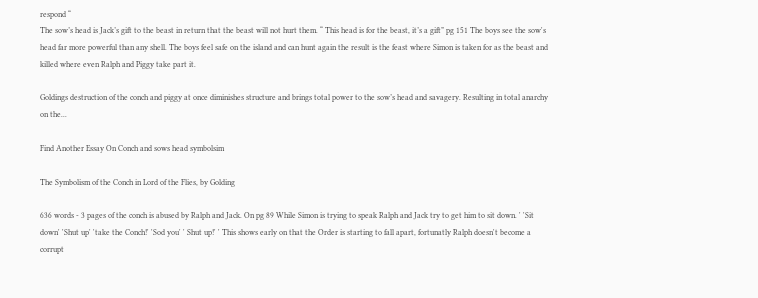respond “
The sow’s head is Jack’s gift to the beast in return that the beast will not hurt them. “ This head is for the beast, it’s a gift” pg 151 The boys see the sow's head far more powerful than any shell. The boys feel safe on the island and can hunt again the result is the feast where Simon is taken for as the beast and killed where even Ralph and Piggy take part it.

Goldings destruction of the conch and piggy at once diminishes structure and brings total power to the sow’s head and savagery. Resulting in total anarchy on the...

Find Another Essay On Conch and sows head symbolsim

The Symbolism of the Conch in Lord of the Flies, by Golding

636 words - 3 pages of the conch is abused by Ralph and Jack. On pg 89 While Simon is trying to speak Ralph and Jack try to get him to sit down. ' 'Sit down' 'Shut up' 'take the Conch!' 'Sod you' ' Shut up!' ' This shows early on that the Order is starting to fall apart, fortunatly Ralph doesn't become a corrupt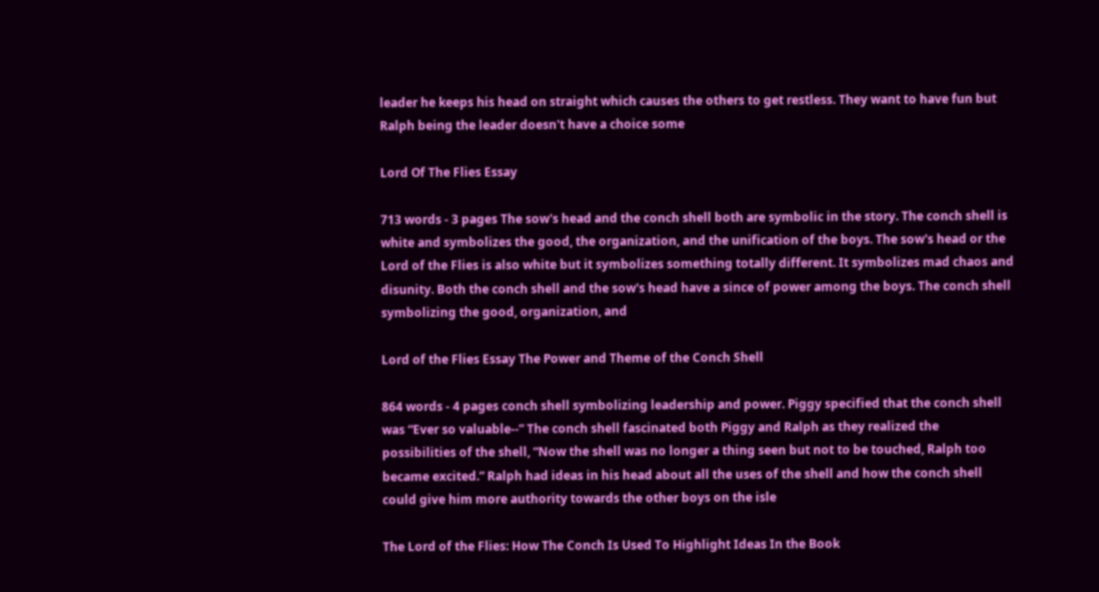leader he keeps his head on straight which causes the others to get restless. They want to have fun but Ralph being the leader doesn't have a choice some

Lord Of The Flies Essay

713 words - 3 pages The sow's head and the conch shell both are symbolic in the story. The conch shell is white and symbolizes the good, the organization, and the unification of the boys. The sow's head or the Lord of the Flies is also white but it symbolizes something totally different. It symbolizes mad chaos and disunity. Both the conch shell and the sow's head have a since of power among the boys. The conch shell symbolizing the good, organization, and

Lord of the Flies Essay The Power and Theme of the Conch Shell

864 words - 4 pages conch shell symbolizing leadership and power. Piggy specified that the conch shell was “Ever so valuable--” The conch shell fascinated both Piggy and Ralph as they realized the possibilities of the shell, “Now the shell was no longer a thing seen but not to be touched, Ralph too became excited.” Ralph had ideas in his head about all the uses of the shell and how the conch shell could give him more authority towards the other boys on the isle

The Lord of the Flies: How The Conch Is Used To Highlight Ideas In the Book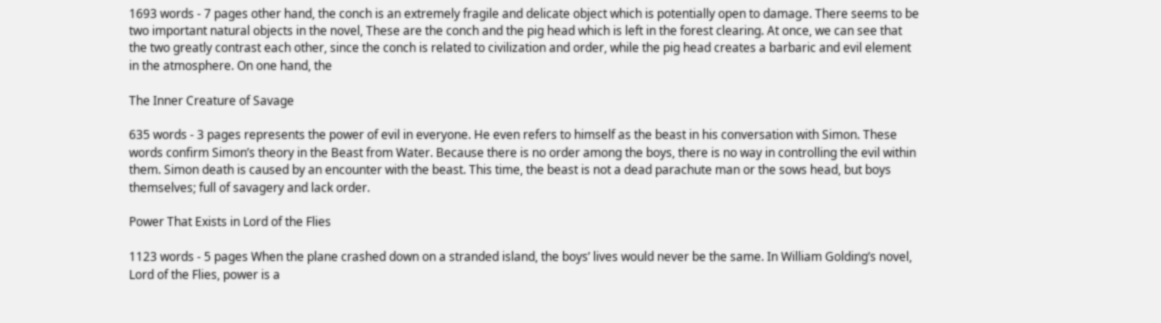1693 words - 7 pages other hand, the conch is an extremely fragile and delicate object which is potentially open to damage. There seems to be two important natural objects in the novel, These are the conch and the pig head which is left in the forest clearing. At once, we can see that the two greatly contrast each other, since the conch is related to civilization and order, while the pig head creates a barbaric and evil element in the atmosphere. On one hand, the

The Inner Creature of Savage

635 words - 3 pages represents the power of evil in everyone. He even refers to himself as the beast in his conversation with Simon. These words confirm Simon’s theory in the Beast from Water. Because there is no order among the boys, there is no way in controlling the evil within them. Simon death is caused by an encounter with the beast. This time, the beast is not a dead parachute man or the sows head, but boys themselves; full of savagery and lack order.

Power That Exists in Lord of the Flies

1123 words - 5 pages When the plane crashed down on a stranded island, the boys’ lives would never be the same. In William Golding’s novel, Lord of the Flies, power is a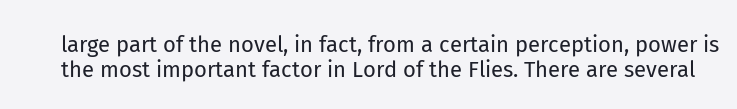large part of the novel, in fact, from a certain perception, power is the most important factor in Lord of the Flies. There are several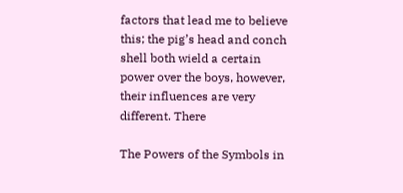factors that lead me to believe this; the pig’s head and conch shell both wield a certain power over the boys, however, their influences are very different. There

The Powers of the Symbols in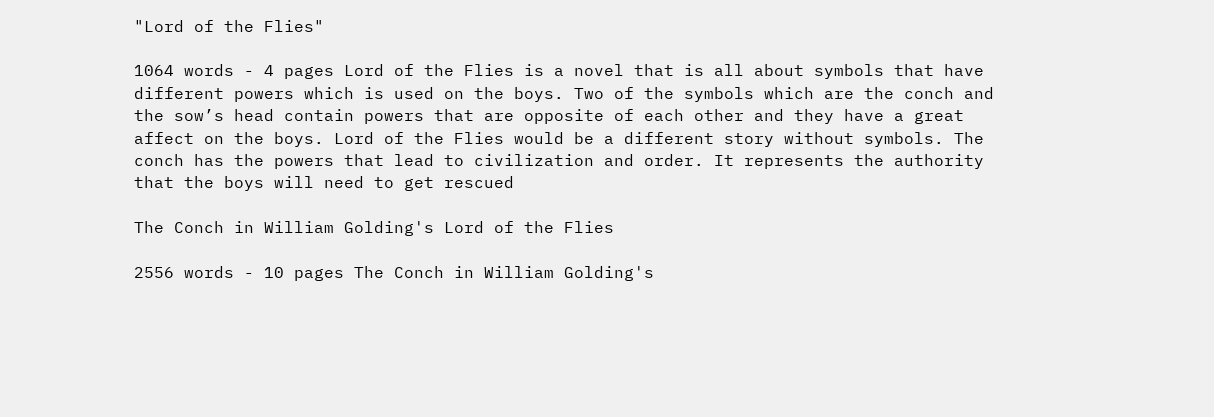"Lord of the Flies"

1064 words - 4 pages Lord of the Flies is a novel that is all about symbols that have different powers which is used on the boys. Two of the symbols which are the conch and the sow’s head contain powers that are opposite of each other and they have a great affect on the boys. Lord of the Flies would be a different story without symbols. The conch has the powers that lead to civilization and order. It represents the authority that the boys will need to get rescued

The Conch in William Golding's Lord of the Flies

2556 words - 10 pages The Conch in William Golding's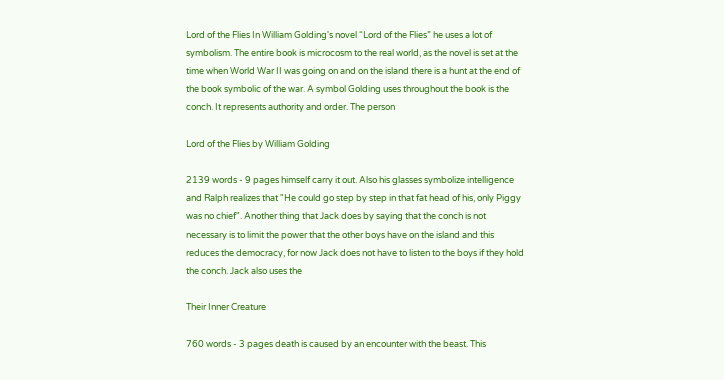Lord of the Flies In William Golding's novel “Lord of the Flies” he uses a lot of symbolism. The entire book is microcosm to the real world, as the novel is set at the time when World War II was going on and on the island there is a hunt at the end of the book symbolic of the war. A symbol Golding uses throughout the book is the conch. It represents authority and order. The person

Lord of the Flies by William Golding

2139 words - 9 pages himself carry it out. Also his glasses symbolize intelligence and Ralph realizes that "He could go step by step in that fat head of his, only Piggy was no chief". Another thing that Jack does by saying that the conch is not necessary is to limit the power that the other boys have on the island and this reduces the democracy, for now Jack does not have to listen to the boys if they hold the conch. Jack also uses the

Their Inner Creature

760 words - 3 pages death is caused by an encounter with the beast. This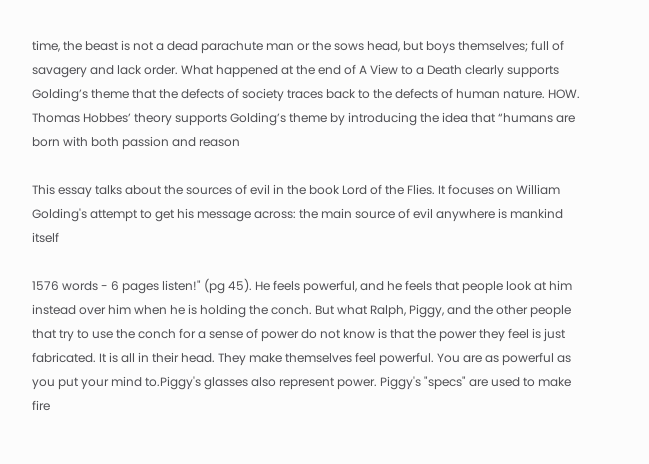time, the beast is not a dead parachute man or the sows head, but boys themselves; full of savagery and lack order. What happened at the end of A View to a Death clearly supports Golding’s theme that the defects of society traces back to the defects of human nature. HOW. Thomas Hobbes’ theory supports Golding’s theme by introducing the idea that “humans are born with both passion and reason

This essay talks about the sources of evil in the book Lord of the Flies. It focuses on William Golding's attempt to get his message across: the main source of evil anywhere is mankind itself

1576 words - 6 pages listen!" (pg 45). He feels powerful, and he feels that people look at him instead over him when he is holding the conch. But what Ralph, Piggy, and the other people that try to use the conch for a sense of power do not know is that the power they feel is just fabricated. It is all in their head. They make themselves feel powerful. You are as powerful as you put your mind to.Piggy's glasses also represent power. Piggy's "specs" are used to make fire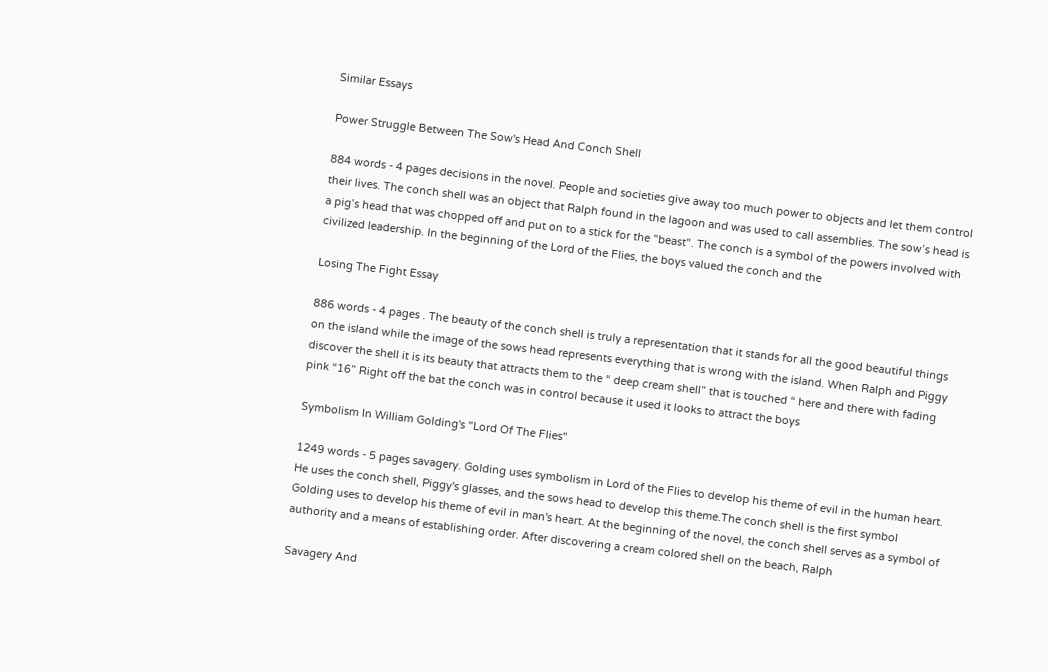Similar Essays

Power Struggle Between The Sow's Head And Conch Shell

884 words - 4 pages decisions in the novel. People and societies give away too much power to objects and let them control their lives. The conch shell was an object that Ralph found in the lagoon and was used to call assemblies. The sow’s head is a pig’s head that was chopped off and put on to a stick for the "beast". The conch is a symbol of the powers involved with civilized leadership. In the beginning of the Lord of the Flies, the boys valued the conch and the

Losing The Fight Essay

886 words - 4 pages . The beauty of the conch shell is truly a representation that it stands for all the good beautiful things on the island while the image of the sows head represents everything that is wrong with the island. When Ralph and Piggy discover the shell it is its beauty that attracts them to the “ deep cream shell” that is touched “ here and there with fading pink “16” Right off the bat the conch was in control because it used it looks to attract the boys

Symbolism In William Golding's "Lord Of The Flies"

1249 words - 5 pages savagery. Golding uses symbolism in Lord of the Flies to develop his theme of evil in the human heart. He uses the conch shell, Piggy's glasses, and the sows head to develop this theme.The conch shell is the first symbol Golding uses to develop his theme of evil in man's heart. At the beginning of the novel, the conch shell serves as a symbol of authority and a means of establishing order. After discovering a cream colored shell on the beach, Ralph

Savagery And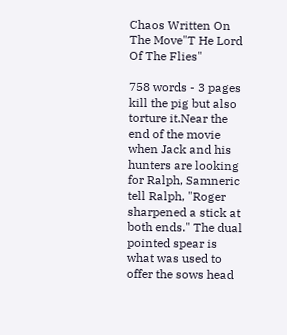Chaos Written On The Move"T He Lord Of The Flies"

758 words - 3 pages kill the pig but also torture it.Near the end of the movie when Jack and his hunters are looking for Ralph, Samneric tell Ralph, "Roger sharpened a stick at both ends." The dual pointed spear is what was used to offer the sows head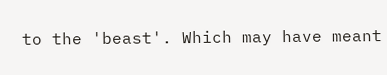to the 'beast'. Which may have meant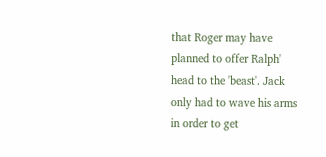that Roger may have planned to offer Ralph' head to the 'beast'. Jack only had to wave his arms in order to get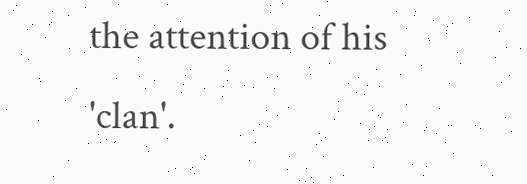the attention of his 'clan'.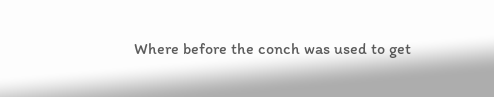Where before the conch was used to get